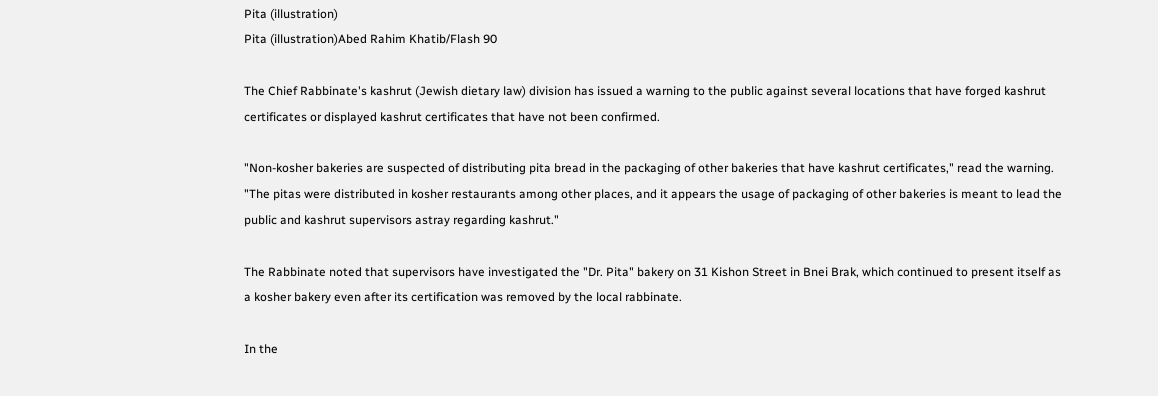Pita (illustration)
Pita (illustration)Abed Rahim Khatib/Flash 90

The Chief Rabbinate's kashrut (Jewish dietary law) division has issued a warning to the public against several locations that have forged kashrut certificates or displayed kashrut certificates that have not been confirmed.

"Non-kosher bakeries are suspected of distributing pita bread in the packaging of other bakeries that have kashrut certificates," read the warning. "The pitas were distributed in kosher restaurants among other places, and it appears the usage of packaging of other bakeries is meant to lead the public and kashrut supervisors astray regarding kashrut."

The Rabbinate noted that supervisors have investigated the "Dr. Pita" bakery on 31 Kishon Street in Bnei Brak, which continued to present itself as a kosher bakery even after its certification was removed by the local rabbinate.

In the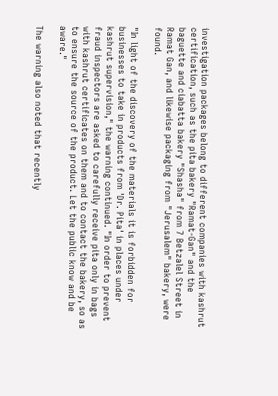investigation packages belong to different companies with kashrut certification, such as the pita bakery "Ramat-Gan" and the baguette and ciabatta bakery "Shasha" from 7 Betzalel Street in Ramat Gan, and likewise packaging from "Jerusalem" bakery, were found.

"In light of the discovery of the materials it is forbidden for businesses to take in products from 'Dr. Pita' in places under kashrut supervision," the warning continued. "In order to prevent fraud inspectors are asked to carefully receive pita only in bags with kashrut certificates on them and to contact the bakery, so as to ensure the source of the product. Let the public know and be aware."

The warning also noted that recently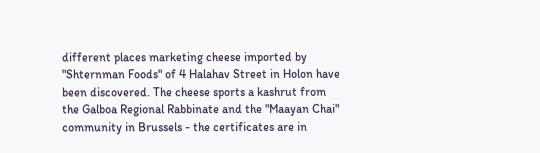different places marketing cheese imported by "Shternman Foods" of 4 Halahav Street in Holon have been discovered. The cheese sports a kashrut from the Galboa Regional Rabbinate and the "Maayan Chai" community in Brussels - the certificates are in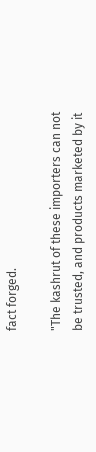fact forged.

"The kashrut of these importers can not be trusted, and products marketed by it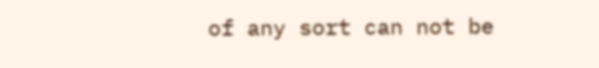of any sort can not be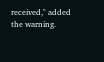received," added the warning.